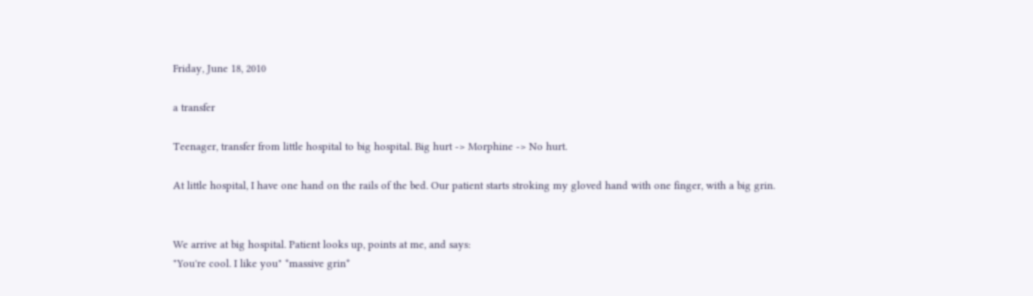Friday, June 18, 2010

a transfer

Teenager, transfer from little hospital to big hospital. Big hurt -> Morphine -> No hurt.

At little hospital, I have one hand on the rails of the bed. Our patient starts stroking my gloved hand with one finger, with a big grin.


We arrive at big hospital. Patient looks up, points at me, and says:
"You're cool. I like you" *massive grin*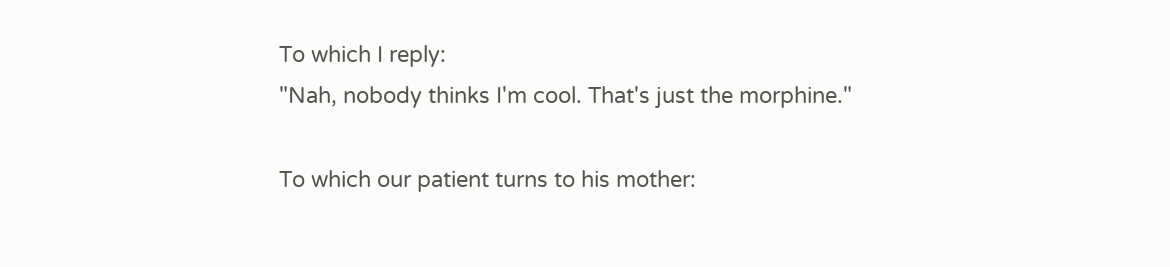To which I reply:
"Nah, nobody thinks I'm cool. That's just the morphine."

To which our patient turns to his mother: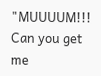"MUUUUM!!! Can you get me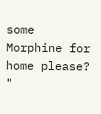some Morphine for home please? "